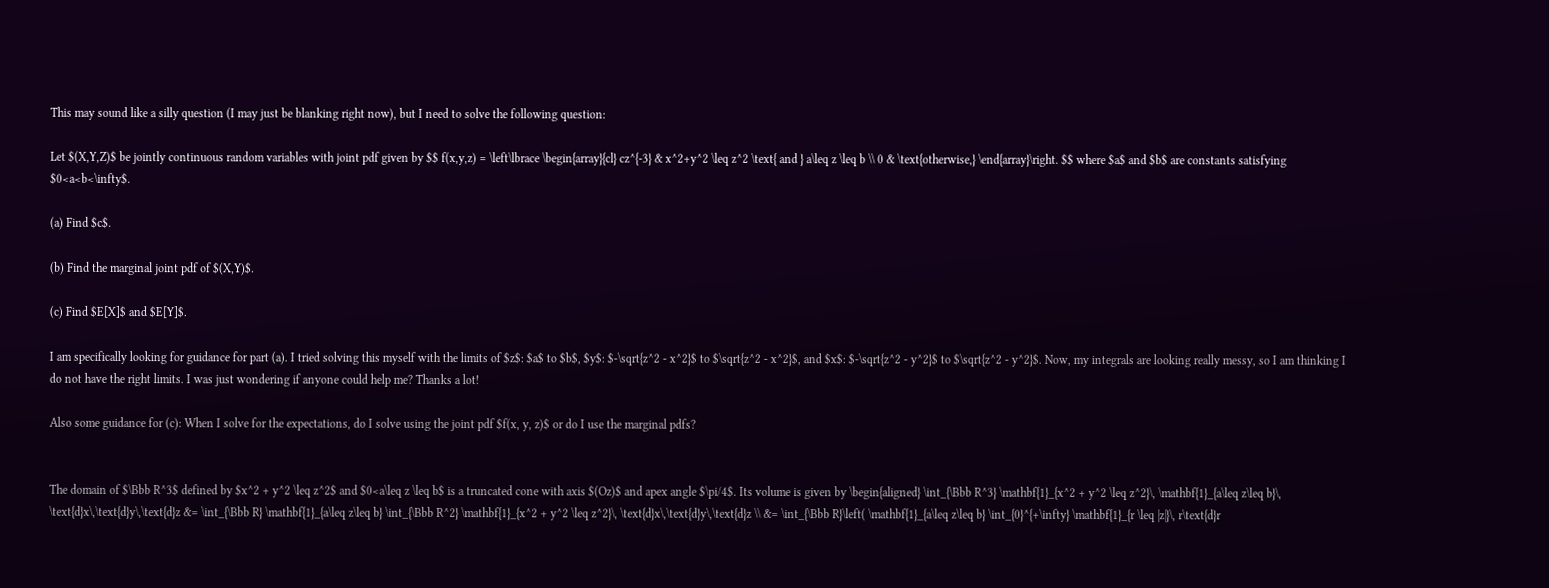This may sound like a silly question (I may just be blanking right now), but I need to solve the following question:

Let $(X,Y,Z)$ be jointly continuous random variables with joint pdf given by $$ f(x,y,z) = \left\lbrace \begin{array}{cl} cz^{-3} & x^2+y^2 \leq z^2 \text{ and } a\leq z \leq b \\ 0 & \text{otherwise,} \end{array}\right. $$ where $a$ and $b$ are constants satisfying $0<a<b<\infty$.

(a) Find $c$.

(b) Find the marginal joint pdf of $(X,Y)$.

(c) Find $E[X]$ and $E[Y]$.

I am specifically looking for guidance for part (a). I tried solving this myself with the limits of $z$: $a$ to $b$, $y$: $-\sqrt{z^2 - x^2}$ to $\sqrt{z^2 - x^2}$, and $x$: $-\sqrt{z^2 - y^2}$ to $\sqrt{z^2 - y^2}$. Now, my integrals are looking really messy, so I am thinking I do not have the right limits. I was just wondering if anyone could help me? Thanks a lot!

Also some guidance for (c): When I solve for the expectations, do I solve using the joint pdf $f(x, y, z)$ or do I use the marginal pdfs?


The domain of $\Bbb R^3$ defined by $x^2 + y^2 \leq z^2$ and $0<a\leq z \leq b$ is a truncated cone with axis $(Oz)$ and apex angle $\pi/4$. Its volume is given by \begin{aligned} \int_{\Bbb R^3} \mathbf{1}_{x^2 + y^2 \leq z^2}\, \mathbf{1}_{a\leq z\leq b}\, \text{d}x\,\text{d}y\,\text{d}z &= \int_{\Bbb R} \mathbf{1}_{a\leq z\leq b} \int_{\Bbb R^2} \mathbf{1}_{x^2 + y^2 \leq z^2}\, \text{d}x\,\text{d}y\,\text{d}z \\ &= \int_{\Bbb R}\left( \mathbf{1}_{a\leq z\leq b} \int_{0}^{+\infty} \mathbf{1}_{r \leq |z|}\, r\text{d}r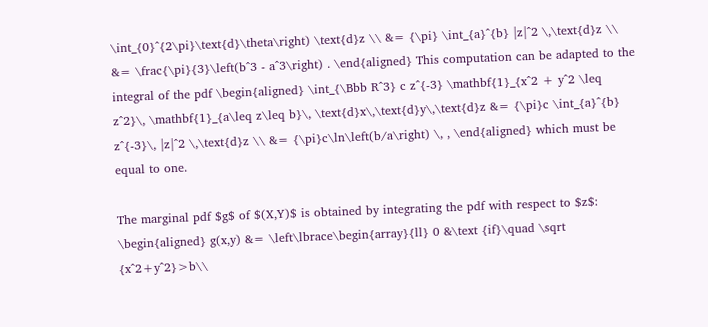\int_{0}^{2\pi}\text{d}\theta\right) \text{d}z \\ &= {\pi} \int_{a}^{b} |z|^2 \,\text{d}z \\ &= \frac{\pi}{3}\left(b^3 - a^3\right) . \end{aligned} This computation can be adapted to the integral of the pdf \begin{aligned} \int_{\Bbb R^3} c z^{-3} \mathbf{1}_{x^2 + y^2 \leq z^2}\, \mathbf{1}_{a\leq z\leq b}\, \text{d}x\,\text{d}y\,\text{d}z &= {\pi}c \int_{a}^{b} z^{-3}\, |z|^2 \,\text{d}z \\ &= {\pi}c\ln\left(b/a\right) \, , \end{aligned} which must be equal to one.

The marginal pdf $g$ of $(X,Y)$ is obtained by integrating the pdf with respect to $z$: \begin{aligned} g(x,y) &= \left\lbrace\begin{array}{ll} 0 &\text {if}\quad \sqrt {x^2+y^2}>b\\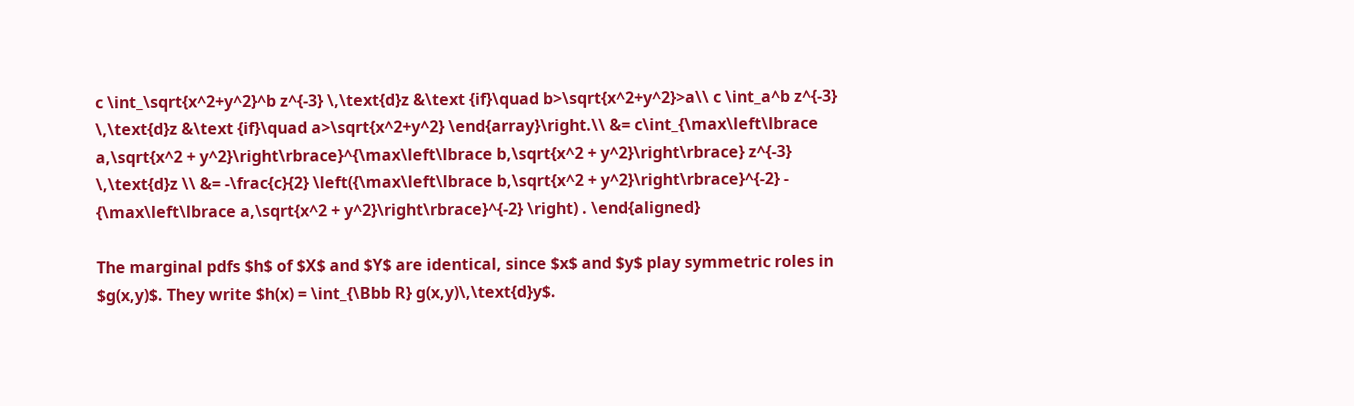c \int_\sqrt{x^2+y^2}^b z^{-3} \,\text{d}z &\text {if}\quad b>\sqrt{x^2+y^2}>a\\ c \int_a^b z^{-3} \,\text{d}z &\text {if}\quad a>\sqrt{x^2+y^2} \end{array}\right.\\ &= c\int_{\max\left\lbrace a,\sqrt{x^2 + y^2}\right\rbrace}^{\max\left\lbrace b,\sqrt{x^2 + y^2}\right\rbrace} z^{-3} \,\text{d}z \\ &= -\frac{c}{2} \left({\max\left\lbrace b,\sqrt{x^2 + y^2}\right\rbrace}^{-2} - {\max\left\lbrace a,\sqrt{x^2 + y^2}\right\rbrace}^{-2} \right) . \end{aligned}

The marginal pdfs $h$ of $X$ and $Y$ are identical, since $x$ and $y$ play symmetric roles in $g(x,y)$. They write $h(x) = \int_{\Bbb R} g(x,y)\,\text{d}y$.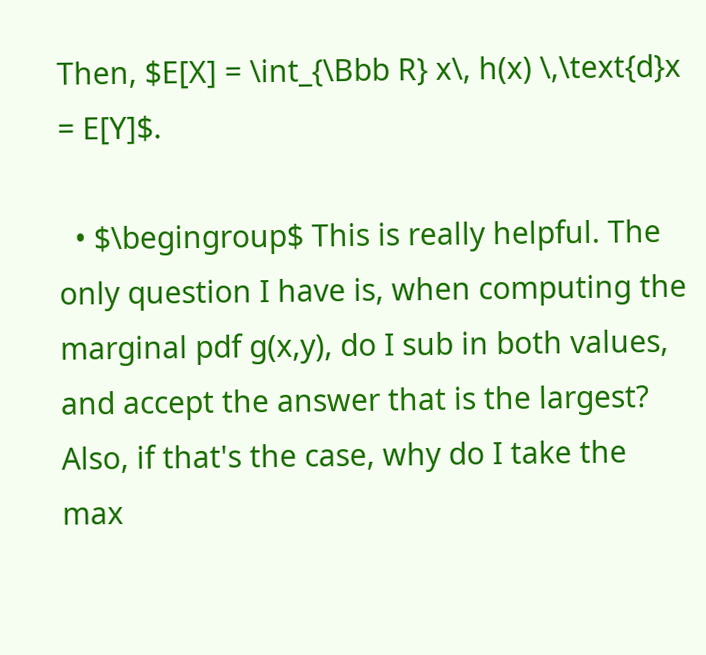Then, $E[X] = \int_{\Bbb R} x\, h(x) \,\text{d}x = E[Y]$.

  • $\begingroup$ This is really helpful. The only question I have is, when computing the marginal pdf g(x,y), do I sub in both values, and accept the answer that is the largest? Also, if that's the case, why do I take the max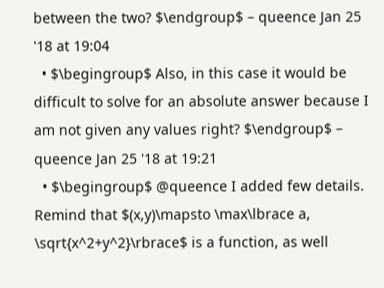between the two? $\endgroup$ – queence Jan 25 '18 at 19:04
  • $\begingroup$ Also, in this case it would be difficult to solve for an absolute answer because I am not given any values right? $\endgroup$ – queence Jan 25 '18 at 19:21
  • $\begingroup$ @queence I added few details. Remind that $(x,y)\mapsto \max\lbrace a, \sqrt{x^2+y^2}\rbrace$ is a function, as well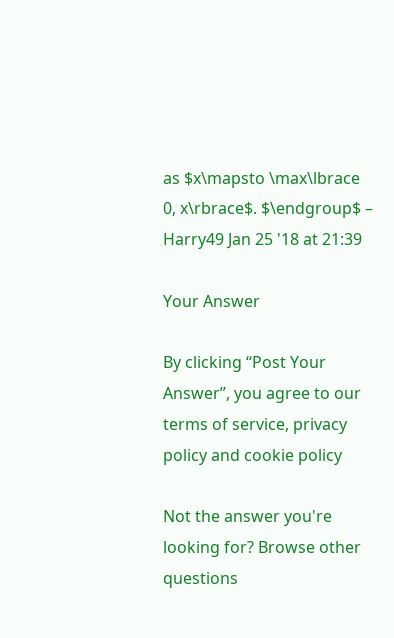as $x\mapsto \max\lbrace 0, x\rbrace$. $\endgroup$ – Harry49 Jan 25 '18 at 21:39

Your Answer

By clicking “Post Your Answer”, you agree to our terms of service, privacy policy and cookie policy

Not the answer you're looking for? Browse other questions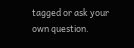tagged or ask your own question.